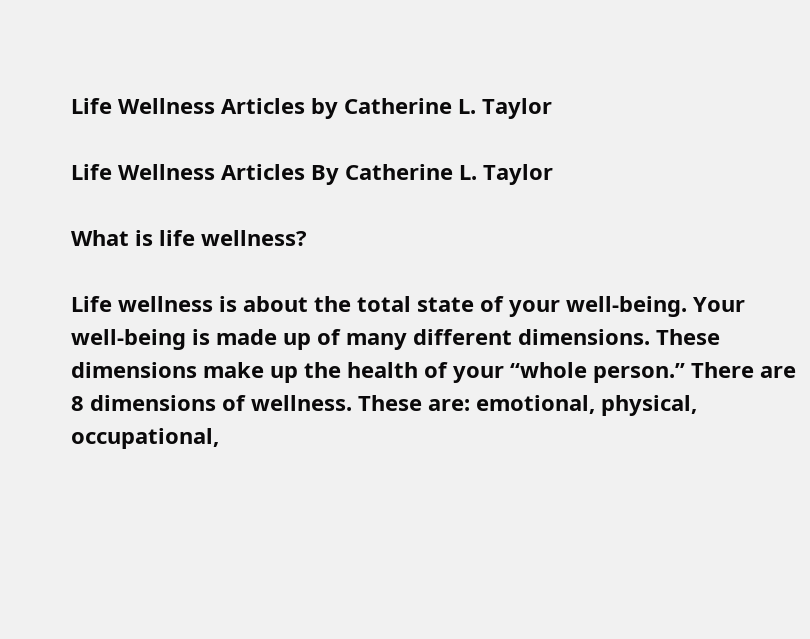Life Wellness Articles by Catherine L. Taylor

Life Wellness Articles By Catherine L. Taylor

What is life wellness?

Life wellness is about the total state of your well-being. Your well-being is made up of many different dimensions. These dimensions make up the health of your “whole person.” There are 8 dimensions of wellness. These are: emotional, physical, occupational,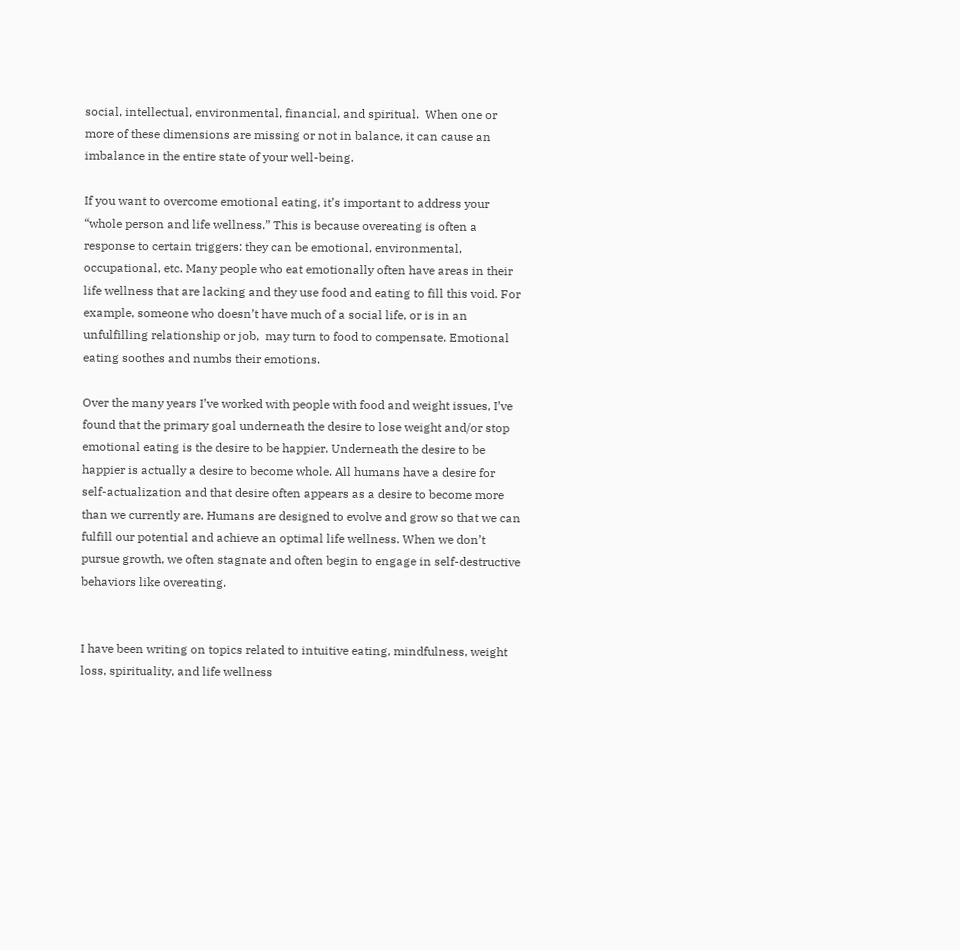social, intellectual, environmental, financial, and spiritual.  When one or more of these dimensions are missing or not in balance, it can cause an imbalance in the entire state of your well-being.

If you want to overcome emotional eating, it’s important to address your “whole person and life wellness.” This is because overeating is often a response to certain triggers: they can be emotional, environmental, occupational, etc. Many people who eat emotionally often have areas in their life wellness that are lacking and they use food and eating to fill this void. For example, someone who doesn’t have much of a social life, or is in an unfulfilling relationship or job,  may turn to food to compensate. Emotional eating soothes and numbs their emotions.

Over the many years I’ve worked with people with food and weight issues, I’ve found that the primary goal underneath the desire to lose weight and/or stop emotional eating is the desire to be happier. Underneath the desire to be happier is actually a desire to become whole. All humans have a desire for self-actualization and that desire often appears as a desire to become more than we currently are. Humans are designed to evolve and grow so that we can fulfill our potential and achieve an optimal life wellness. When we don’t pursue growth, we often stagnate and often begin to engage in self-destructive behaviors like overeating.


I have been writing on topics related to intuitive eating, mindfulness, weight loss, spirituality, and life wellness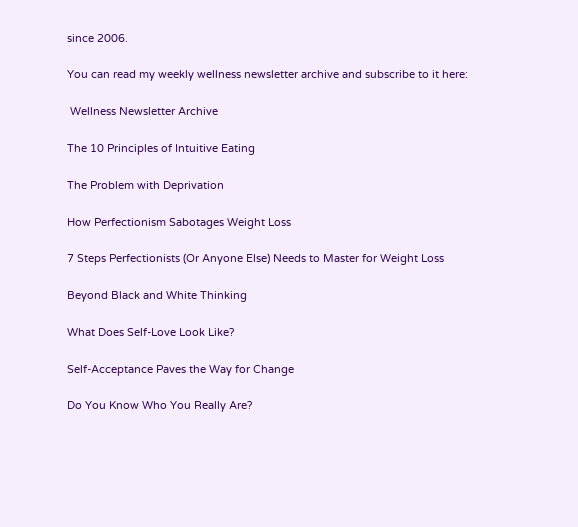since 2006.

You can read my weekly wellness newsletter archive and subscribe to it here:

 Wellness Newsletter Archive

The 10 Principles of Intuitive Eating

The Problem with Deprivation

How Perfectionism Sabotages Weight Loss

7 Steps Perfectionists (Or Anyone Else) Needs to Master for Weight Loss

Beyond Black and White Thinking

What Does Self-Love Look Like?

Self-Acceptance Paves the Way for Change

Do You Know Who You Really Are?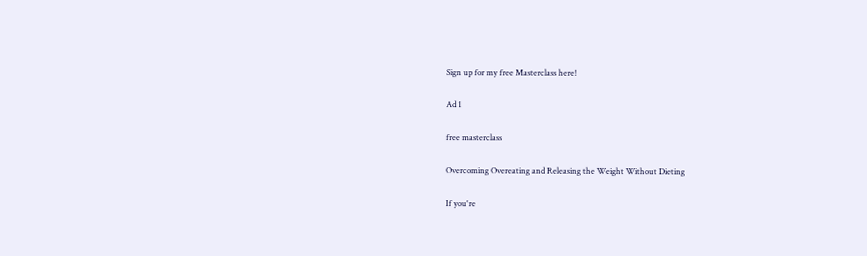Sign up for my free Masterclass here!

Ad 1

free masterclass

Overcoming Overeating and Releasing the Weight Without Dieting

If you're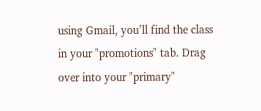using Gmail, you’ll find the class in your "promotions" tab. Drag over into your "primary"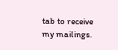tab to receive my mailings.